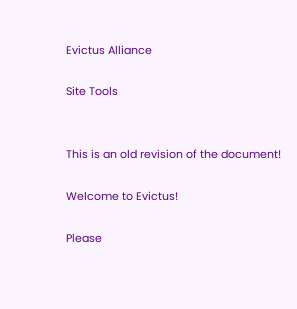Evictus Alliance

Site Tools


This is an old revision of the document!

Welcome to Evictus!

Please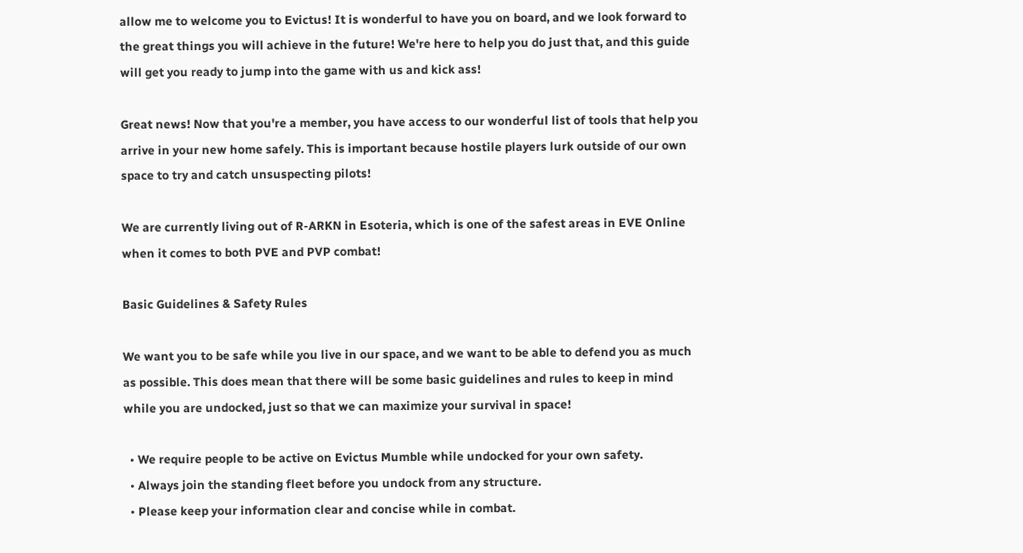allow me to welcome you to Evictus! It is wonderful to have you on board, and we look forward to the great things you will achieve in the future! We're here to help you do just that, and this guide will get you ready to jump into the game with us and kick ass!

Great news! Now that you're a member, you have access to our wonderful list of tools that help you arrive in your new home safely. This is important because hostile players lurk outside of our own space to try and catch unsuspecting pilots!

We are currently living out of R-ARKN in Esoteria, which is one of the safest areas in EVE Online when it comes to both PVE and PVP combat!

Basic Guidelines & Safety Rules

We want you to be safe while you live in our space, and we want to be able to defend you as much as possible. This does mean that there will be some basic guidelines and rules to keep in mind while you are undocked, just so that we can maximize your survival in space!

  • We require people to be active on Evictus Mumble while undocked for your own safety.
  • Always join the standing fleet before you undock from any structure.
  • Please keep your information clear and concise while in combat.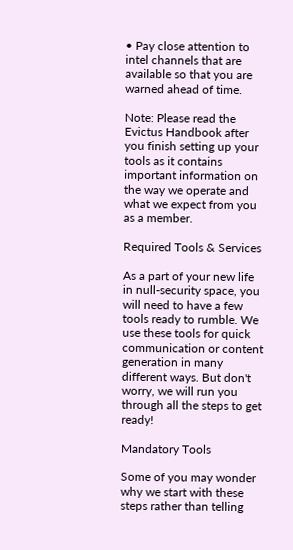• Pay close attention to intel channels that are available so that you are warned ahead of time.

Note: Please read the Evictus Handbook after you finish setting up your tools as it contains important information on the way we operate and what we expect from you as a member.

Required Tools & Services

As a part of your new life in null-security space, you will need to have a few tools ready to rumble. We use these tools for quick communication or content generation in many different ways. But don't worry, we will run you through all the steps to get ready!

Mandatory Tools

Some of you may wonder why we start with these steps rather than telling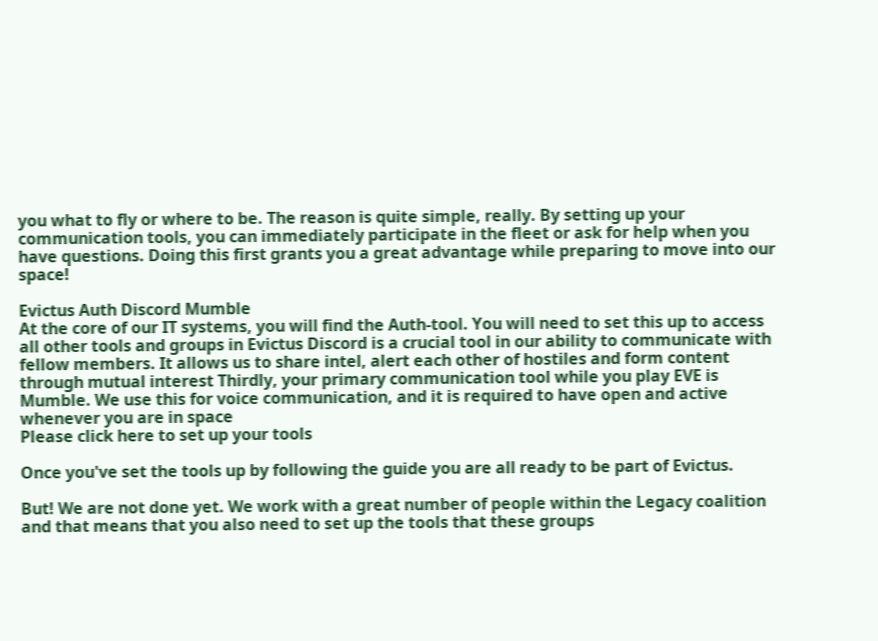you what to fly or where to be. The reason is quite simple, really. By setting up your communication tools, you can immediately participate in the fleet or ask for help when you have questions. Doing this first grants you a great advantage while preparing to move into our space!

Evictus Auth Discord Mumble
At the core of our IT systems, you will find the Auth-tool. You will need to set this up to access all other tools and groups in Evictus Discord is a crucial tool in our ability to communicate with fellow members. It allows us to share intel, alert each other of hostiles and form content through mutual interest Thirdly, your primary communication tool while you play EVE is Mumble. We use this for voice communication, and it is required to have open and active whenever you are in space
Please click here to set up your tools

Once you've set the tools up by following the guide you are all ready to be part of Evictus.

But! We are not done yet. We work with a great number of people within the Legacy coalition and that means that you also need to set up the tools that these groups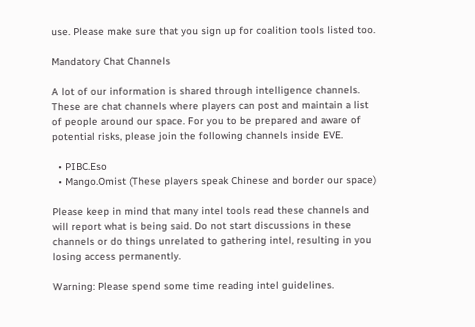use. Please make sure that you sign up for coalition tools listed too.

Mandatory Chat Channels

A lot of our information is shared through intelligence channels. These are chat channels where players can post and maintain a list of people around our space. For you to be prepared and aware of potential risks, please join the following channels inside EVE.

  • PIBC.Eso
  • Mango.Omist (These players speak Chinese and border our space)

Please keep in mind that many intel tools read these channels and will report what is being said. Do not start discussions in these channels or do things unrelated to gathering intel, resulting in you losing access permanently.

Warning: Please spend some time reading intel guidelines.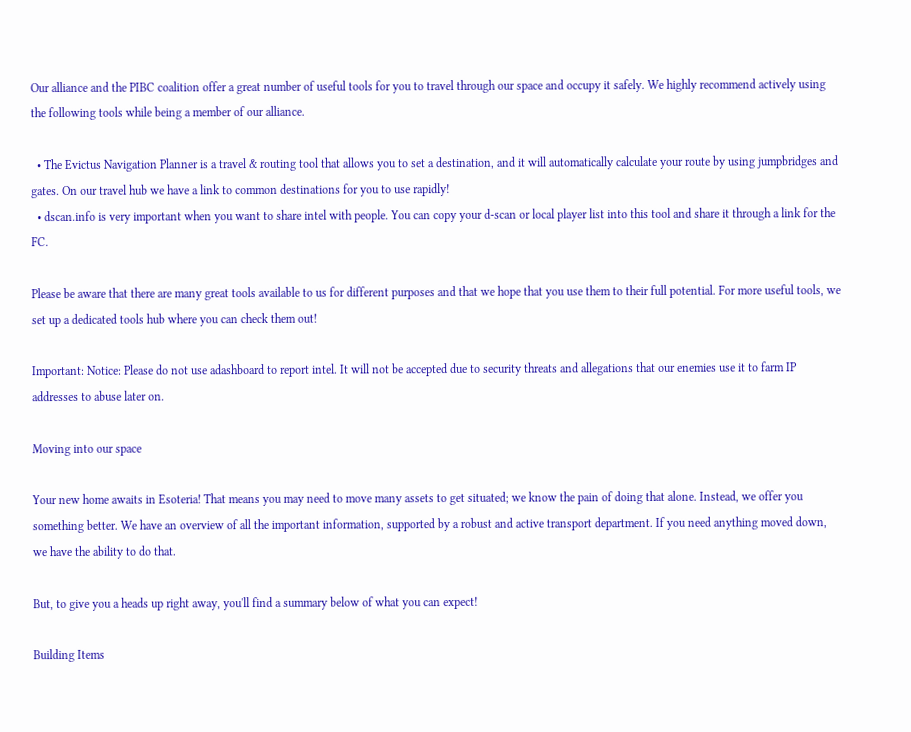Our alliance and the PIBC coalition offer a great number of useful tools for you to travel through our space and occupy it safely. We highly recommend actively using the following tools while being a member of our alliance.

  • The Evictus Navigation Planner is a travel & routing tool that allows you to set a destination, and it will automatically calculate your route by using jumpbridges and gates. On our travel hub we have a link to common destinations for you to use rapidly!
  • dscan.info is very important when you want to share intel with people. You can copy your d-scan or local player list into this tool and share it through a link for the FC.

Please be aware that there are many great tools available to us for different purposes and that we hope that you use them to their full potential. For more useful tools, we set up a dedicated tools hub where you can check them out!

Important: Notice: Please do not use adashboard to report intel. It will not be accepted due to security threats and allegations that our enemies use it to farm IP addresses to abuse later on.

Moving into our space

Your new home awaits in Esoteria! That means you may need to move many assets to get situated; we know the pain of doing that alone. Instead, we offer you something better. We have an overview of all the important information, supported by a robust and active transport department. If you need anything moved down, we have the ability to do that.

But, to give you a heads up right away, you'll find a summary below of what you can expect!

Building Items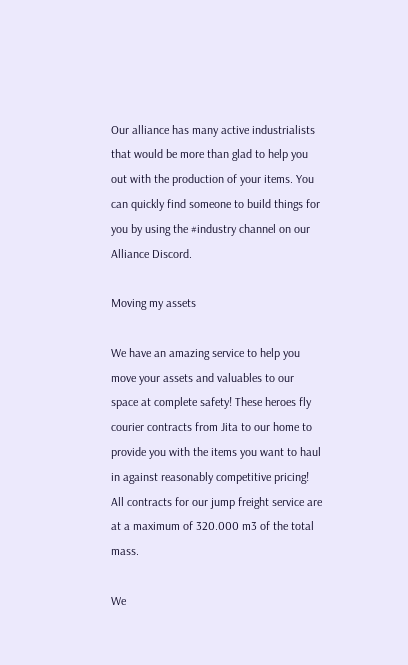Our alliance has many active industrialists that would be more than glad to help you out with the production of your items. You can quickly find someone to build things for you by using the #industry channel on our Alliance Discord.

Moving my assets

We have an amazing service to help you move your assets and valuables to our space at complete safety! These heroes fly courier contracts from Jita to our home to provide you with the items you want to haul in against reasonably competitive pricing! All contracts for our jump freight service are at a maximum of 320.000 m3 of the total mass.

We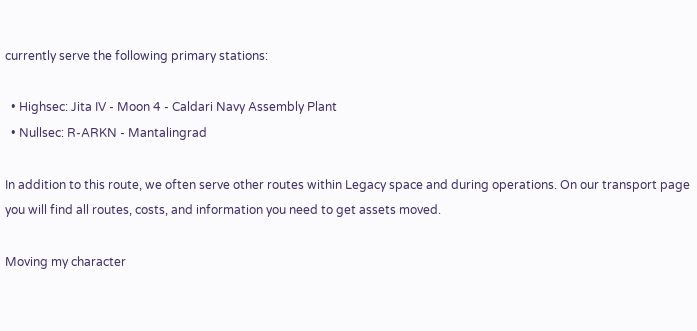currently serve the following primary stations:

  • Highsec: Jita IV - Moon 4 - Caldari Navy Assembly Plant
  • Nullsec: R-ARKN - Mantalingrad

In addition to this route, we often serve other routes within Legacy space and during operations. On our transport page you will find all routes, costs, and information you need to get assets moved.

Moving my character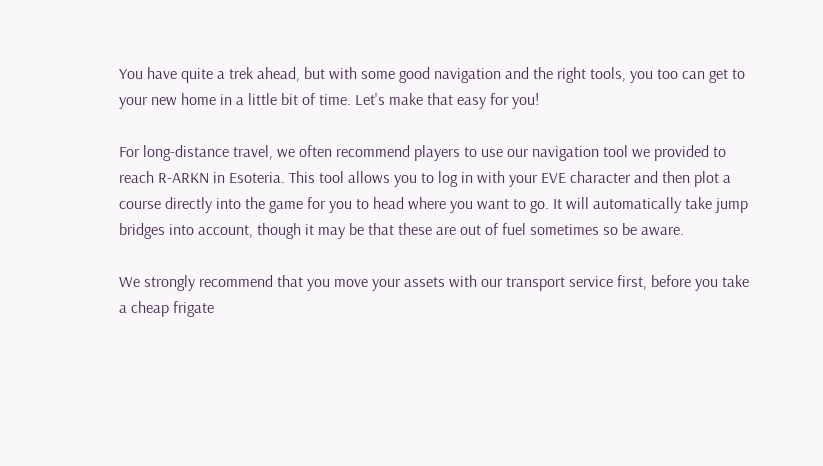You have quite a trek ahead, but with some good navigation and the right tools, you too can get to your new home in a little bit of time. Let's make that easy for you!

For long-distance travel, we often recommend players to use our navigation tool we provided to reach R-ARKN in Esoteria. This tool allows you to log in with your EVE character and then plot a course directly into the game for you to head where you want to go. It will automatically take jump bridges into account, though it may be that these are out of fuel sometimes so be aware.

We strongly recommend that you move your assets with our transport service first, before you take a cheap frigate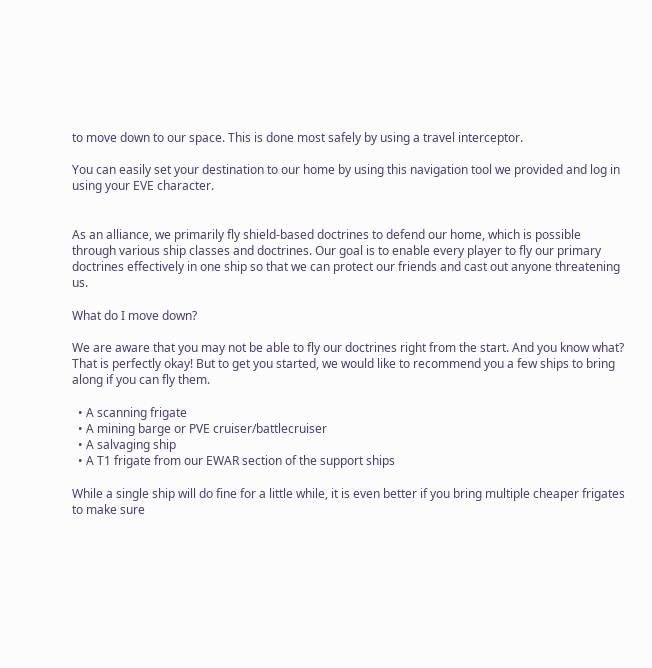to move down to our space. This is done most safely by using a travel interceptor.

You can easily set your destination to our home by using this navigation tool we provided and log in using your EVE character.


As an alliance, we primarily fly shield-based doctrines to defend our home, which is possible through various ship classes and doctrines. Our goal is to enable every player to fly our primary doctrines effectively in one ship so that we can protect our friends and cast out anyone threatening us.

What do I move down?

We are aware that you may not be able to fly our doctrines right from the start. And you know what? That is perfectly okay! But to get you started, we would like to recommend you a few ships to bring along if you can fly them.

  • A scanning frigate
  • A mining barge or PVE cruiser/battlecruiser
  • A salvaging ship
  • A T1 frigate from our EWAR section of the support ships

While a single ship will do fine for a little while, it is even better if you bring multiple cheaper frigates to make sure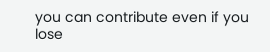you can contribute even if you lose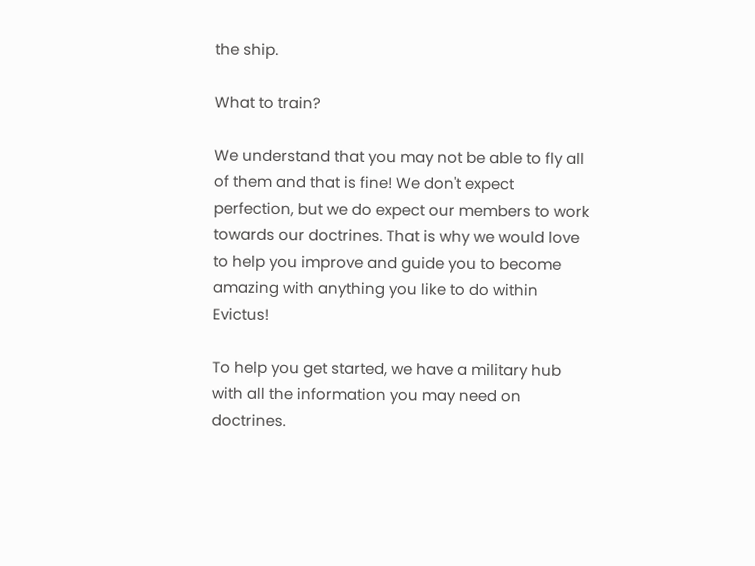the ship.

What to train?

We understand that you may not be able to fly all of them and that is fine! We don't expect perfection, but we do expect our members to work towards our doctrines. That is why we would love to help you improve and guide you to become amazing with anything you like to do within Evictus!

To help you get started, we have a military hub with all the information you may need on doctrines.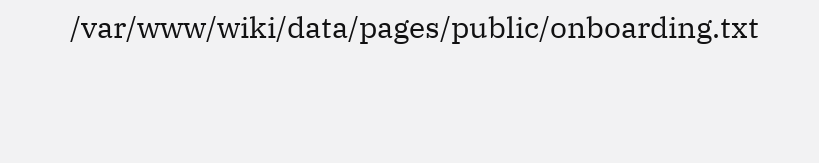/var/www/wiki/data/pages/public/onboarding.txt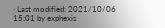· Last modified: 2021/10/06 15:01 by exphexis